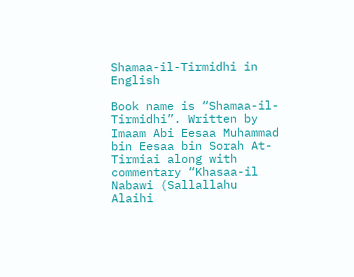Shamaa-il-Tirmidhi in English

Book name is “Shamaa-il-Tirmidhi”. Written by Imaam Abi Eesaa Muhammad bin Eesaa bin Sorah At-Tirmiai along with commentary “Khasaa-il Nabawi (Sallallahu Alaihi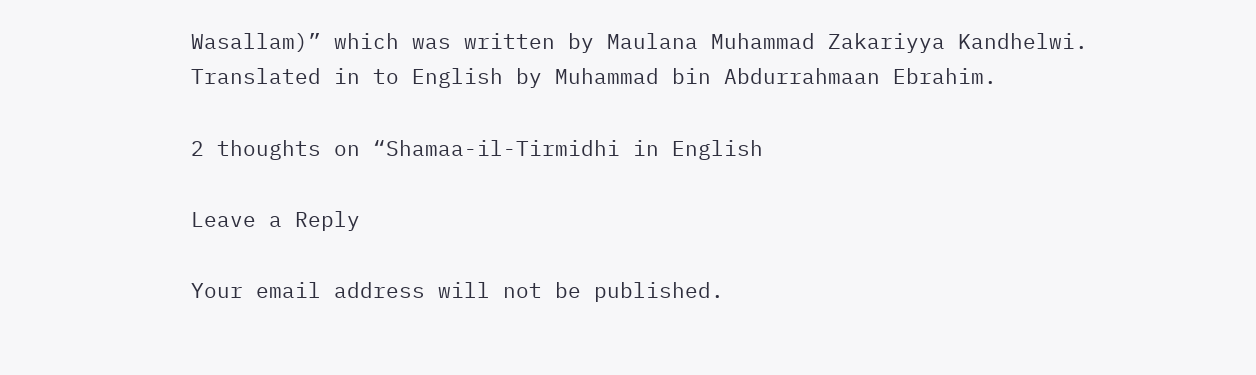Wasallam)” which was written by Maulana Muhammad Zakariyya Kandhelwi. Translated in to English by Muhammad bin Abdurrahmaan Ebrahim.

2 thoughts on “Shamaa-il-Tirmidhi in English

Leave a Reply

Your email address will not be published.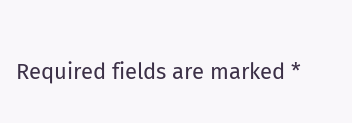Required fields are marked *